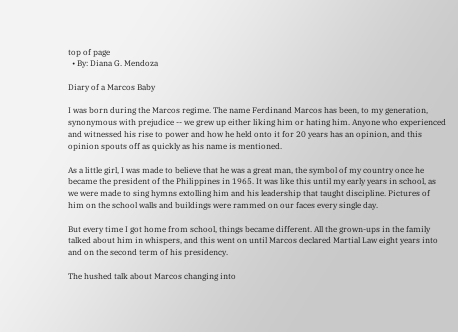top of page
  • By: Diana G. Mendoza

Diary of a Marcos Baby

I was born during the Marcos regime. The name Ferdinand Marcos has been, to my generation, synonymous with prejudice -- we grew up either liking him or hating him. Anyone who experienced and witnessed his rise to power and how he held onto it for 20 years has an opinion, and this opinion spouts off as quickly as his name is mentioned.

As a little girl, I was made to believe that he was a great man, the symbol of my country once he became the president of the Philippines in 1965. It was like this until my early years in school, as we were made to sing hymns extolling him and his leadership that taught discipline. Pictures of him on the school walls and buildings were rammed on our faces every single day.

But every time I got home from school, things became different. All the grown-ups in the family talked about him in whispers, and this went on until Marcos declared Martial Law eight years into and on the second term of his presidency.

The hushed talk about Marcos changing into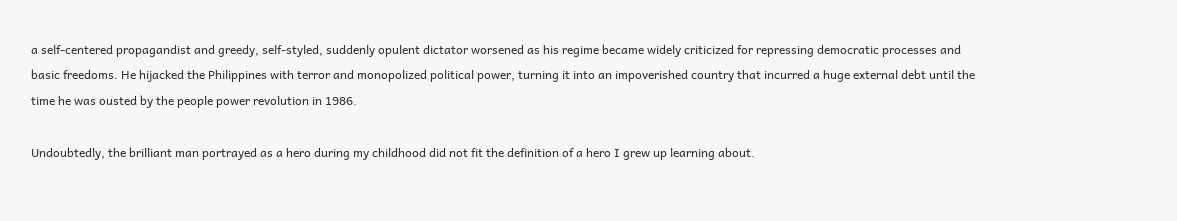a self-centered propagandist and greedy, self-styled, suddenly opulent dictator worsened as his regime became widely criticized for repressing democratic processes and basic freedoms. He hijacked the Philippines with terror and monopolized political power, turning it into an impoverished country that incurred a huge external debt until the time he was ousted by the people power revolution in 1986.

Undoubtedly, the brilliant man portrayed as a hero during my childhood did not fit the definition of a hero I grew up learning about.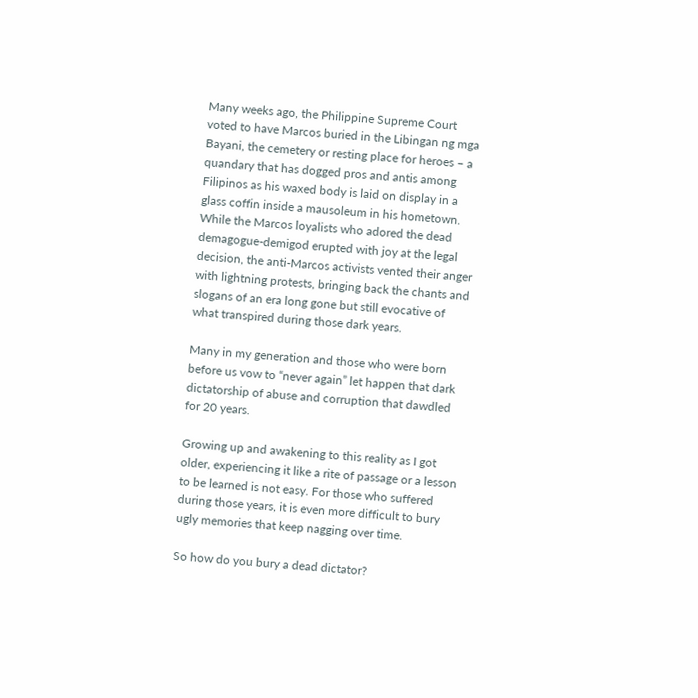Many weeks ago, the Philippine Supreme Court voted to have Marcos buried in the Libingan ng mga Bayani, the cemetery or resting place for heroes – a quandary that has dogged pros and antis among Filipinos as his waxed body is laid on display in a glass coffin inside a mausoleum in his hometown. While the Marcos loyalists who adored the dead demagogue-demigod erupted with joy at the legal decision, the anti-Marcos activists vented their anger with lightning protests, bringing back the chants and slogans of an era long gone but still evocative of what transpired during those dark years.

Many in my generation and those who were born before us vow to “never again” let happen that dark dictatorship of abuse and corruption that dawdled for 20 years.

Growing up and awakening to this reality as I got older, experiencing it like a rite of passage or a lesson to be learned is not easy. For those who suffered during those years, it is even more difficult to bury ugly memories that keep nagging over time.

So how do you bury a dead dictator?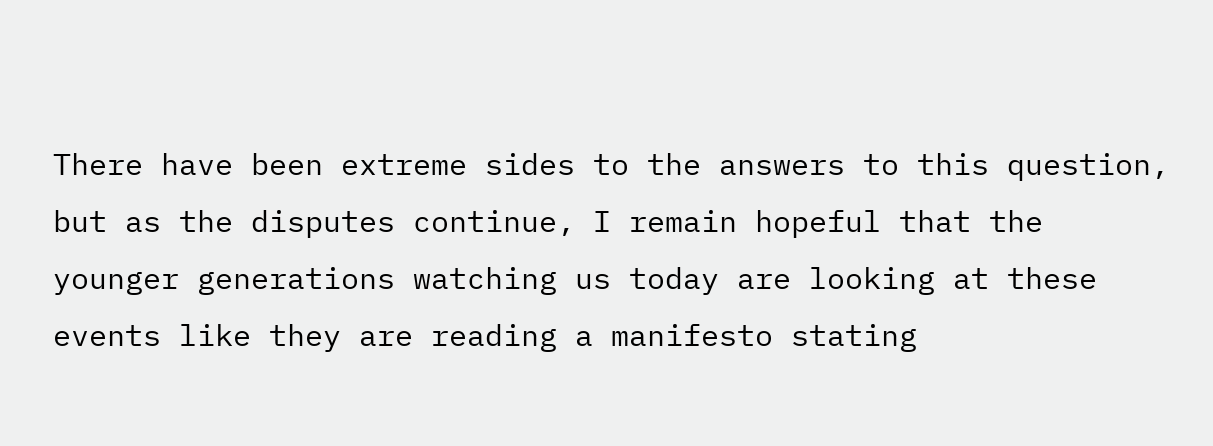There have been extreme sides to the answers to this question, but as the disputes continue, I remain hopeful that the younger generations watching us today are looking at these events like they are reading a manifesto stating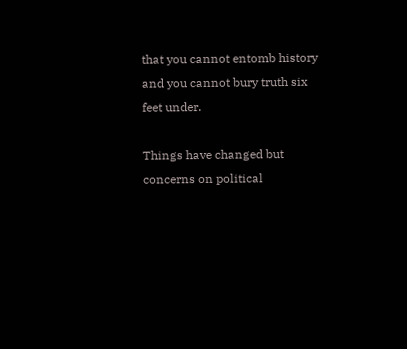that you cannot entomb history and you cannot bury truth six feet under.

Things have changed but concerns on political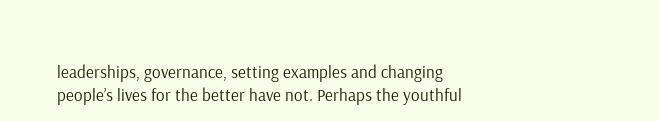leaderships, governance, setting examples and changing people’s lives for the better have not. Perhaps the youthful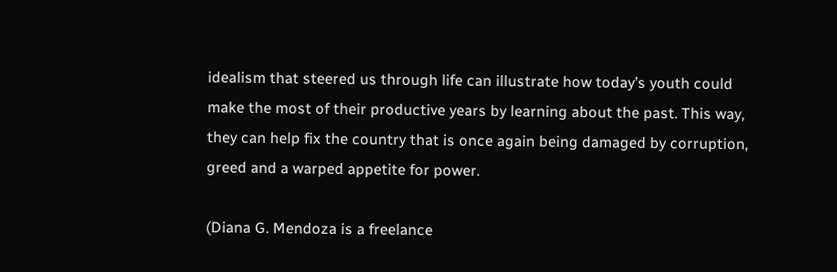idealism that steered us through life can illustrate how today’s youth could make the most of their productive years by learning about the past. This way, they can help fix the country that is once again being damaged by corruption, greed and a warped appetite for power.

(Diana G. Mendoza is a freelance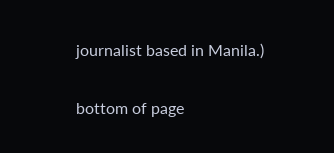journalist based in Manila.)

bottom of page